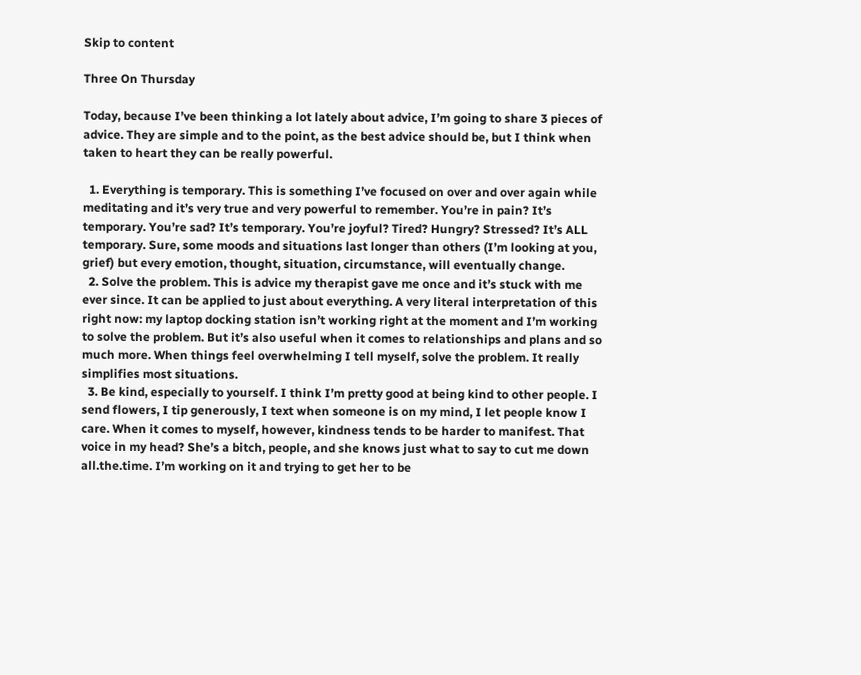Skip to content

Three On Thursday

Today, because I’ve been thinking a lot lately about advice, I’m going to share 3 pieces of advice. They are simple and to the point, as the best advice should be, but I think when taken to heart they can be really powerful.

  1. Everything is temporary. This is something I’ve focused on over and over again while meditating and it’s very true and very powerful to remember. You’re in pain? It’s temporary. You’re sad? It’s temporary. You’re joyful? Tired? Hungry? Stressed? It’s ALL temporary. Sure, some moods and situations last longer than others (I’m looking at you, grief) but every emotion, thought, situation, circumstance, will eventually change.
  2. Solve the problem. This is advice my therapist gave me once and it’s stuck with me ever since. It can be applied to just about everything. A very literal interpretation of this right now: my laptop docking station isn’t working right at the moment and I’m working to solve the problem. But it’s also useful when it comes to relationships and plans and so much more. When things feel overwhelming I tell myself, solve the problem. It really simplifies most situations.
  3. Be kind, especially to yourself. I think I’m pretty good at being kind to other people. I send flowers, I tip generously, I text when someone is on my mind, I let people know I care. When it comes to myself, however, kindness tends to be harder to manifest. That voice in my head? She’s a bitch, people, and she knows just what to say to cut me down all.the.time. I’m working on it and trying to get her to be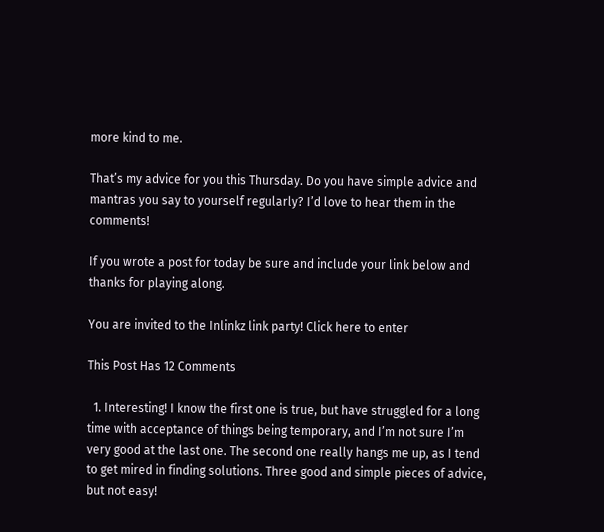more kind to me.

That’s my advice for you this Thursday. Do you have simple advice and mantras you say to yourself regularly? I’d love to hear them in the comments!

If you wrote a post for today be sure and include your link below and thanks for playing along.

You are invited to the Inlinkz link party! Click here to enter

This Post Has 12 Comments

  1. Interesting! I know the first one is true, but have struggled for a long time with acceptance of things being temporary, and I’m not sure I’m very good at the last one. The second one really hangs me up, as I tend to get mired in finding solutions. Three good and simple pieces of advice, but not easy!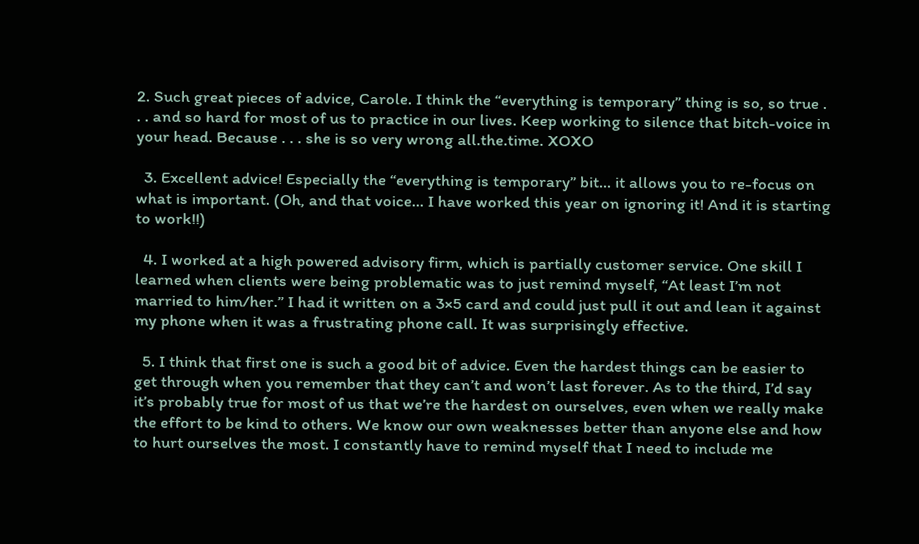2. Such great pieces of advice, Carole. I think the “everything is temporary” thing is so, so true . . . and so hard for most of us to practice in our lives. Keep working to silence that bitch-voice in your head. Because . . . she is so very wrong all.the.time. XOXO

  3. Excellent advice! Especially the “everything is temporary” bit… it allows you to re-focus on what is important. (Oh, and that voice… I have worked this year on ignoring it! And it is starting to work!!)

  4. I worked at a high powered advisory firm, which is partially customer service. One skill I learned when clients were being problematic was to just remind myself, “At least I’m not married to him/her.” I had it written on a 3×5 card and could just pull it out and lean it against my phone when it was a frustrating phone call. It was surprisingly effective.

  5. I think that first one is such a good bit of advice. Even the hardest things can be easier to get through when you remember that they can’t and won’t last forever. As to the third, I’d say it’s probably true for most of us that we’re the hardest on ourselves, even when we really make the effort to be kind to others. We know our own weaknesses better than anyone else and how to hurt ourselves the most. I constantly have to remind myself that I need to include me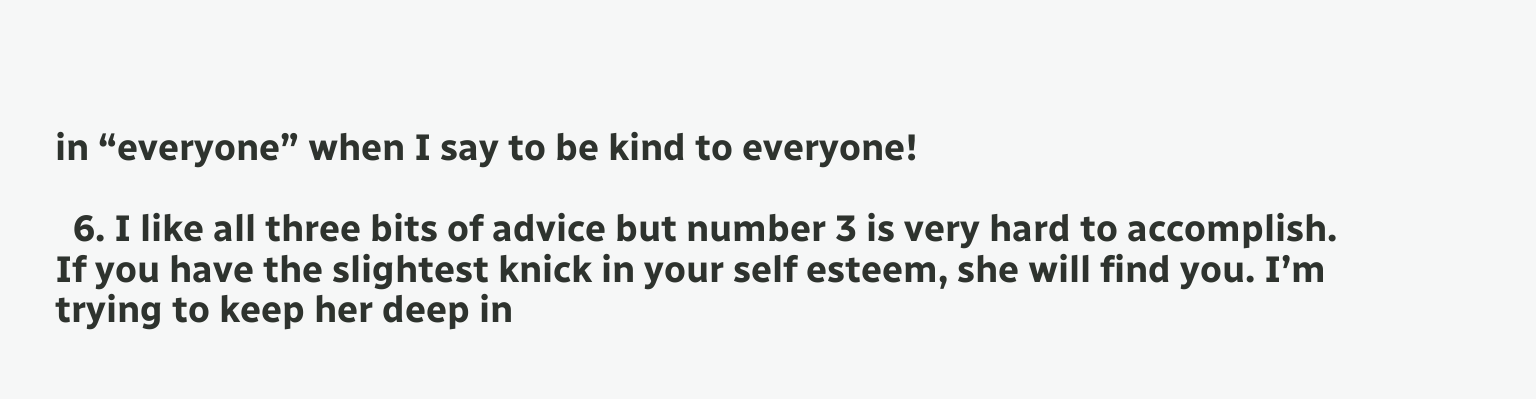in “everyone” when I say to be kind to everyone!

  6. I like all three bits of advice but number 3 is very hard to accomplish. If you have the slightest knick in your self esteem, she will find you. I’m trying to keep her deep in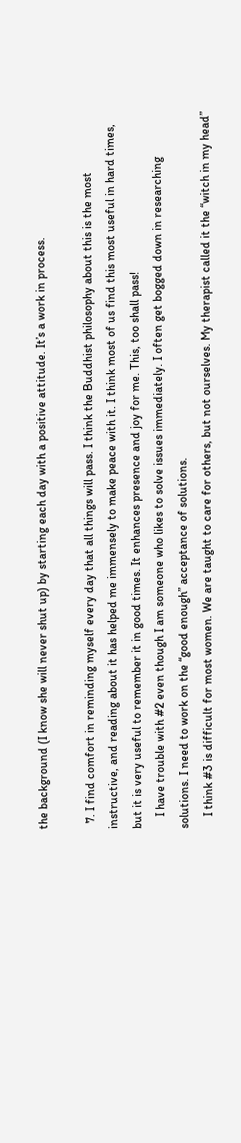the background (I know she will never shut up) by starting each day with a positive attitude. It’s a work in process.

  7. I find comfort in reminding myself every day that all things will pass. I think the Buddhist philosophy about this is the most instructive, and reading about it has helped me immensely to make peace with it. I think most of us find this most useful in hard times, but it is very useful to remember it in good times. It enhances presence and joy for me. This, too shall pass!
    I have trouble with #2 even though I am someone who likes to solve issues immediately. I often get bogged down in researching solutions. I need to work on the “good enough” acceptance of solutions.
    I think #3 is difficult for most women. We are taught to care for others, but not ourselves. My therapist called it the “witch in my head”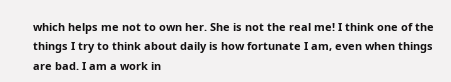which helps me not to own her. She is not the real me! I think one of the things I try to think about daily is how fortunate I am, even when things are bad. I am a work in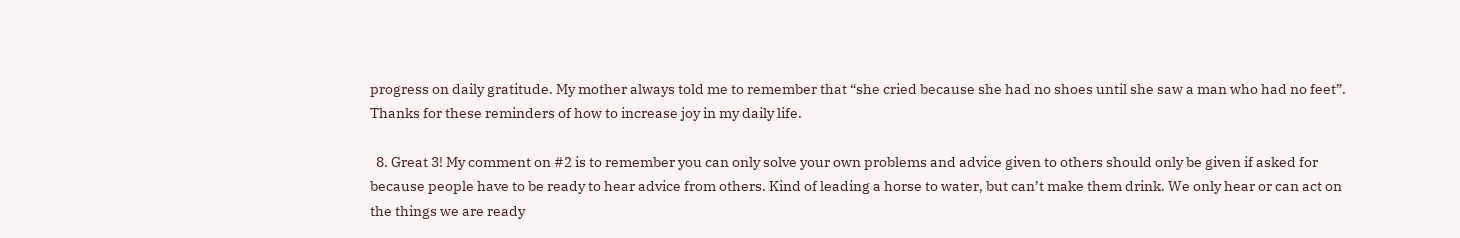progress on daily gratitude. My mother always told me to remember that “she cried because she had no shoes until she saw a man who had no feet”. Thanks for these reminders of how to increase joy in my daily life.

  8. Great 3! My comment on #2 is to remember you can only solve your own problems and advice given to others should only be given if asked for because people have to be ready to hear advice from others. Kind of leading a horse to water, but can’t make them drink. We only hear or can act on the things we are ready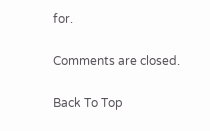for.

Comments are closed.

Back To Top